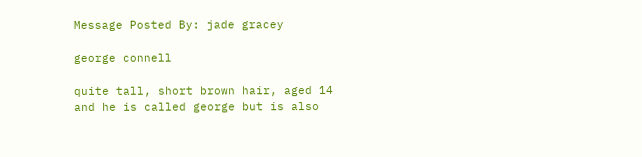Message Posted By: jade gracey

george connell

quite tall, short brown hair, aged 14 and he is called george but is also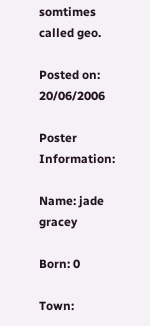somtimes called geo.

Posted on: 20/06/2006

Poster Information:

Name: jade gracey

Born: 0

Town: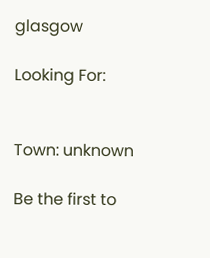glasgow

Looking For:


Town: unknown

Be the first to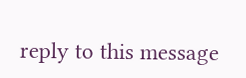reply to this message